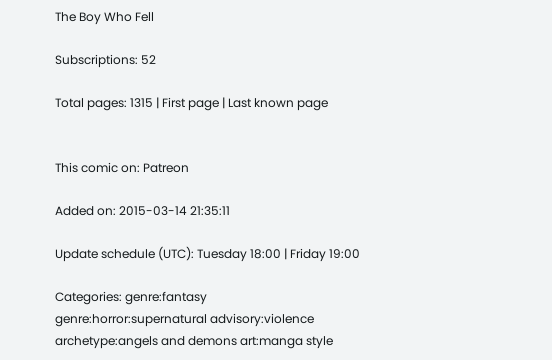The Boy Who Fell

Subscriptions: 52

Total pages: 1315 | First page | Last known page


This comic on: Patreon

Added on: 2015-03-14 21:35:11

Update schedule (UTC): Tuesday 18:00 | Friday 19:00

Categories: genre:fantasy genre:horror:supernatural advisory:violence archetype:angels and demons art:manga style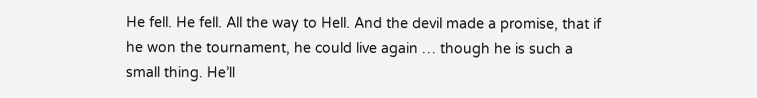He fell. He fell. All the way to Hell. And the devil made a promise, that if he won the tournament, he could live again … though he is such a small thing. He’ll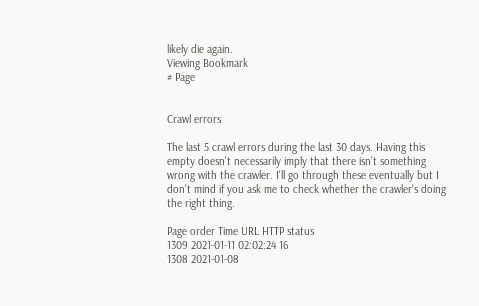likely die again.
Viewing Bookmark
# Page


Crawl errors

The last 5 crawl errors during the last 30 days. Having this empty doesn't necessarily imply that there isn't something wrong with the crawler. I'll go through these eventually but I don't mind if you ask me to check whether the crawler's doing the right thing.

Page order Time URL HTTP status
1309 2021-01-11 02:02:24 16
1308 2021-01-08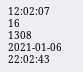12:02:07 16
1308 2021-01-06 22:02:43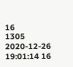16
1305 2020-12-26 19:01:14 16